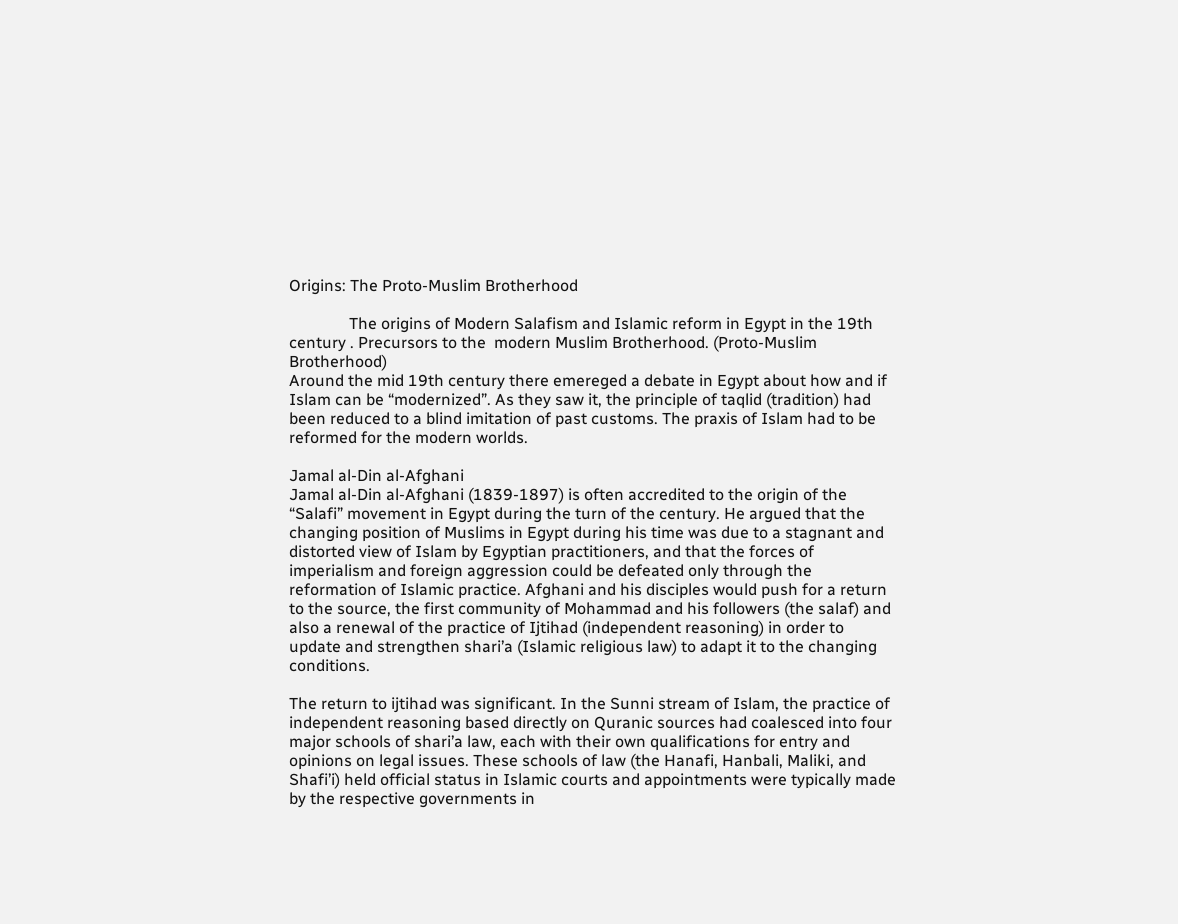Origins: The Proto-Muslim Brotherhood

               The origins of Modern Salafism and Islamic reform in Egypt in the 19th century . Precursors to the  modern Muslim Brotherhood. (Proto-Muslim Brotherhood)
Around the mid 19th century there emereged a debate in Egypt about how and if Islam can be “modernized”. As they saw it, the principle of taqlid (tradition) had been reduced to a blind imitation of past customs. The praxis of Islam had to be reformed for the modern worlds.

Jamal al-Din al-Afghani
Jamal al-Din al-Afghani (1839-1897) is often accredited to the origin of the “Salafi” movement in Egypt during the turn of the century. He argued that the changing position of Muslims in Egypt during his time was due to a stagnant and distorted view of Islam by Egyptian practitioners, and that the forces of imperialism and foreign aggression could be defeated only through the reformation of Islamic practice. Afghani and his disciples would push for a return to the source, the first community of Mohammad and his followers (the salaf) and also a renewal of the practice of Ijtihad (independent reasoning) in order to update and strengthen shari’a (Islamic religious law) to adapt it to the changing conditions.

The return to ijtihad was significant. In the Sunni stream of Islam, the practice of independent reasoning based directly on Quranic sources had coalesced into four major schools of shari’a law, each with their own qualifications for entry and opinions on legal issues. These schools of law (the Hanafi, Hanbali, Maliki, and Shafi’i) held official status in Islamic courts and appointments were typically made by the respective governments in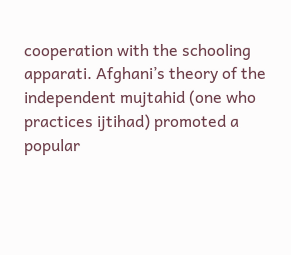cooperation with the schooling apparati. Afghani’s theory of the independent mujtahid (one who practices ijtihad) promoted a popular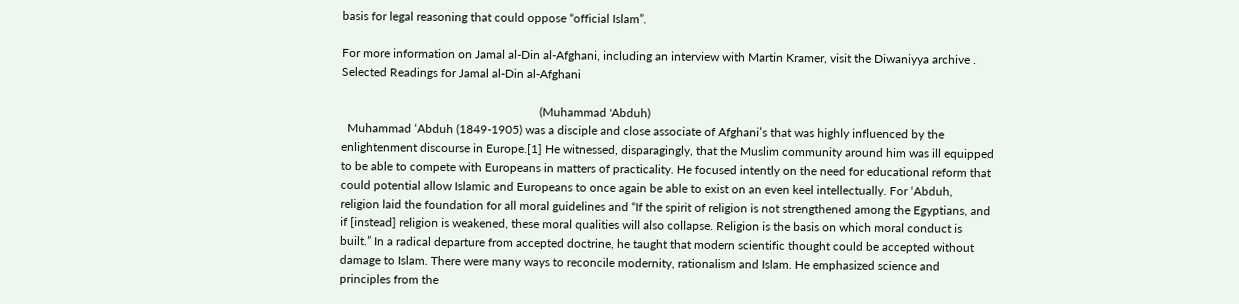basis for legal reasoning that could oppose “official Islam”.

For more information on Jamal al-Din al-Afghani, including an interview with Martin Kramer, visit the Diwaniyya archive . Selected Readings for Jamal al-Din al-Afghani

                                                                  (Muhammad 'Abduh)
  Muhammad ‘Abduh (1849-1905) was a disciple and close associate of Afghani’s that was highly influenced by the enlightenment discourse in Europe.[1] He witnessed, disparagingly, that the Muslim community around him was ill equipped to be able to compete with Europeans in matters of practicality. He focused intently on the need for educational reform that could potential allow Islamic and Europeans to once again be able to exist on an even keel intellectually. For ‘Abduh, religion laid the foundation for all moral guidelines and “If the spirit of religion is not strengthened among the Egyptians, and if [instead] religion is weakened, these moral qualities will also collapse. Religion is the basis on which moral conduct is built.” In a radical departure from accepted doctrine, he taught that modern scientific thought could be accepted without damage to Islam. There were many ways to reconcile modernity, rationalism and Islam. He emphasized science and principles from the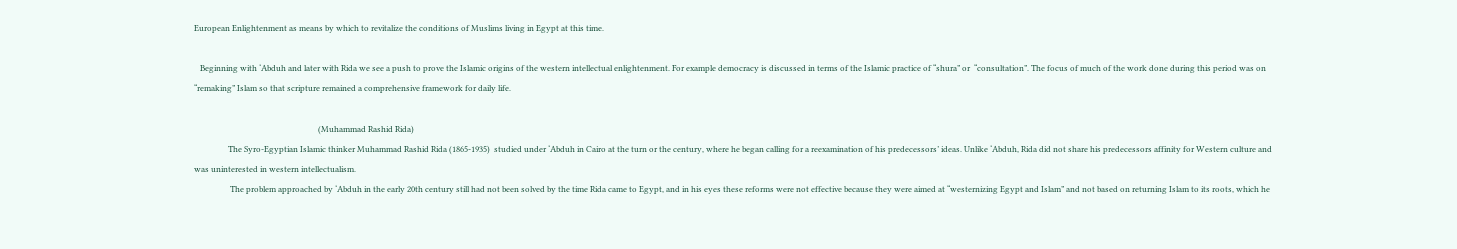European Enlightenment as means by which to revitalize the conditions of Muslims living in Egypt at this time.

   Beginning with ‘Abduh and later with Rida we see a push to prove the Islamic origins of the western intellectual enlightenment. For example democracy is discussed in terms of the Islamic practice of “shura” or  “consultation”. The focus of much of the work done during this period was on “remaking” Islam so that scripture remained a comprehensive framework for daily life.

                                                              (Muhammad Rashid Rida)
                 The Syro-Egyptian Islamic thinker Muhammad Rashid Rida (1865-1935)  studied under ‘Abduh in Cairo at the turn or the century, where he began calling for a reexamination of his predecessors’ ideas. Unlike ‘Abduh, Rida did not share his predecessors affinity for Western culture and was uninterested in western intellectualism.
                  The problem approached by ‘Abduh in the early 20th century still had not been solved by the time Rida came to Egypt, and in his eyes these reforms were not effective because they were aimed at “westernizing Egypt and Islam” and not based on returning Islam to its roots, which he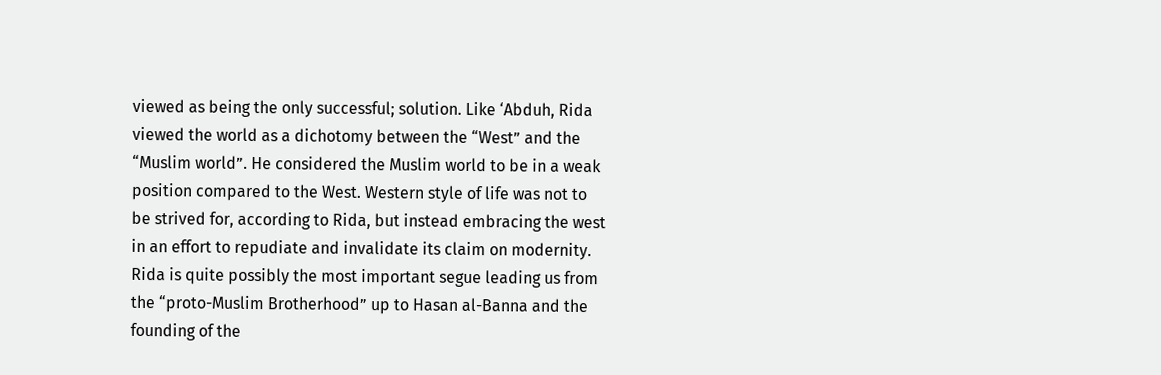viewed as being the only successful; solution. Like ‘Abduh, Rida viewed the world as a dichotomy between the “West” and the “Muslim world”. He considered the Muslim world to be in a weak position compared to the West. Western style of life was not to be strived for, according to Rida, but instead embracing the west in an effort to repudiate and invalidate its claim on modernity. Rida is quite possibly the most important segue leading us from the “proto-Muslim Brotherhood” up to Hasan al-Banna and the founding of the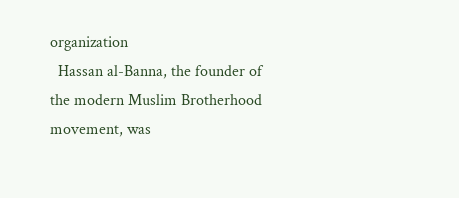organization
  Hassan al-Banna, the founder of the modern Muslim Brotherhood movement, was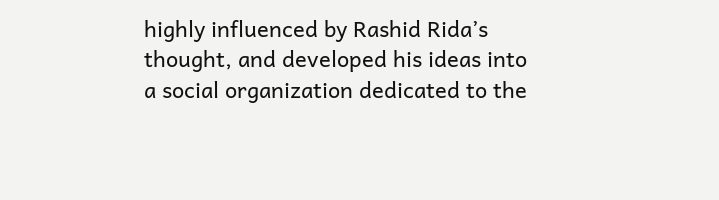highly influenced by Rashid Rida’s thought, and developed his ideas into a social organization dedicated to the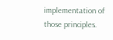implementation of those principles.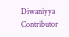Diwaniyya Contributor